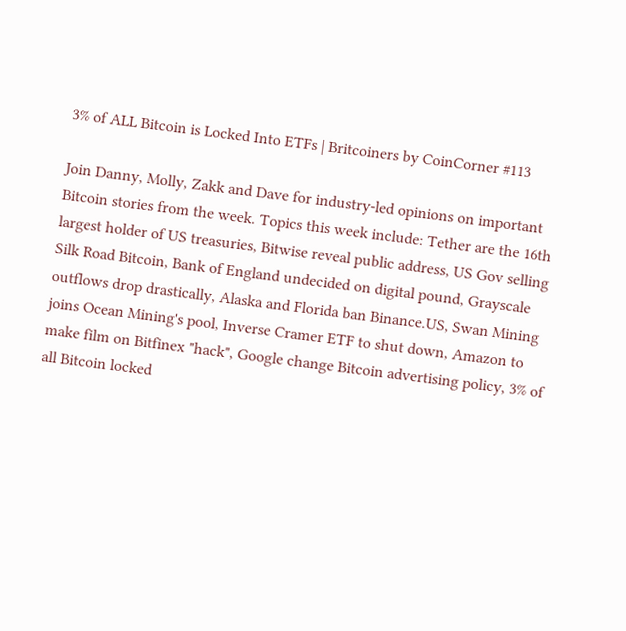3% of ALL Bitcoin is Locked Into ETFs | Britcoiners by CoinCorner #113

Join Danny, Molly, Zakk and Dave for industry-led opinions on important Bitcoin stories from the week. Topics this week include: Tether are the 16th largest holder of US treasuries, Bitwise reveal public address, US Gov selling Silk Road Bitcoin, Bank of England undecided on digital pound, Grayscale outflows drop drastically, Alaska and Florida ban Binance.US, Swan Mining joins Ocean Mining's pool, Inverse Cramer ETF to shut down, Amazon to make film on Bitfinex "hack", Google change Bitcoin advertising policy, 3% of all Bitcoin locked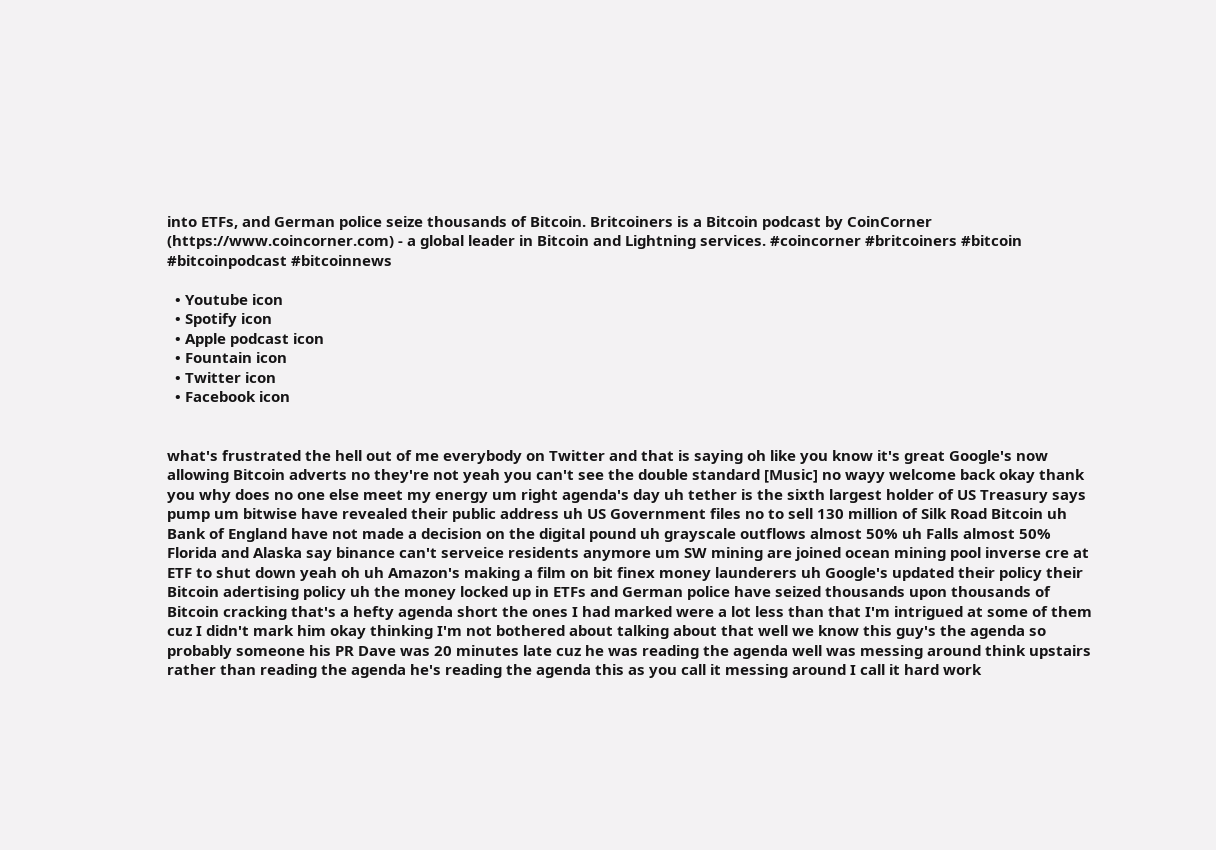into ETFs, and German police seize thousands of Bitcoin. Britcoiners is a Bitcoin podcast by CoinCorner (https://www.coincorner.com) - a global leader in Bitcoin and Lightning services. #coincorner #britcoiners #bitcoin #bitcoinpodcast #bitcoinnews

  • Youtube icon
  • Spotify icon
  • Apple podcast icon
  • Fountain icon
  • Twitter icon
  • Facebook icon


what's frustrated the hell out of me everybody on Twitter and that is saying oh like you know it's great Google's now allowing Bitcoin adverts no they're not yeah you can't see the double standard [Music] no wayy welcome back okay thank you why does no one else meet my energy um right agenda's day uh tether is the sixth largest holder of US Treasury says pump um bitwise have revealed their public address uh US Government files no to sell 130 million of Silk Road Bitcoin uh Bank of England have not made a decision on the digital pound uh grayscale outflows almost 50% uh Falls almost 50% Florida and Alaska say binance can't serveice residents anymore um SW mining are joined ocean mining pool inverse cre at ETF to shut down yeah oh uh Amazon's making a film on bit finex money launderers uh Google's updated their policy their Bitcoin adertising policy uh the money locked up in ETFs and German police have seized thousands upon thousands of Bitcoin cracking that's a hefty agenda short the ones I had marked were a lot less than that I'm intrigued at some of them cuz I didn't mark him okay thinking I'm not bothered about talking about that well we know this guy's the agenda so probably someone his PR Dave was 20 minutes late cuz he was reading the agenda well was messing around think upstairs rather than reading the agenda he's reading the agenda this as you call it messing around I call it hard work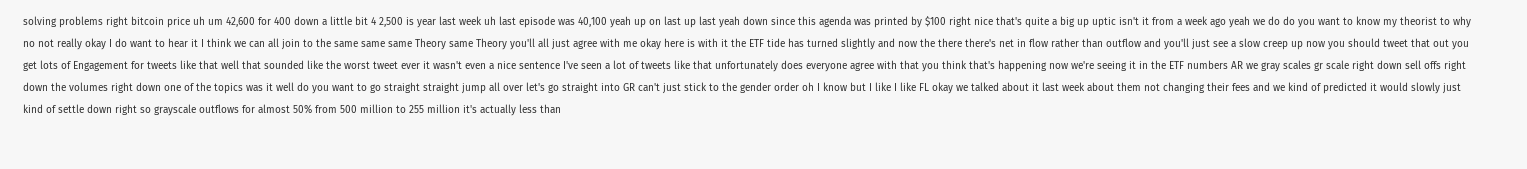solving problems right bitcoin price uh um 42,600 for 400 down a little bit 4 2,500 is year last week uh last episode was 40,100 yeah up on last up last yeah down since this agenda was printed by $100 right nice that's quite a big up uptic isn't it from a week ago yeah we do do you want to know my theorist to why no not really okay I do want to hear it I think we can all join to the same same same Theory same Theory you'll all just agree with me okay here is with it the ETF tide has turned slightly and now the there there's net in flow rather than outflow and you'll just see a slow creep up now you should tweet that out you get lots of Engagement for tweets like that well that sounded like the worst tweet ever it wasn't even a nice sentence I've seen a lot of tweets like that unfortunately does everyone agree with that you think that's happening now we're seeing it in the ETF numbers AR we gray scales gr scale right down sell offs right down the volumes right down one of the topics was it well do you want to go straight straight jump all over let's go straight into GR can't just stick to the gender order oh I know but I like I like FL okay we talked about it last week about them not changing their fees and we kind of predicted it would slowly just kind of settle down right so grayscale outflows for almost 50% from 500 million to 255 million it's actually less than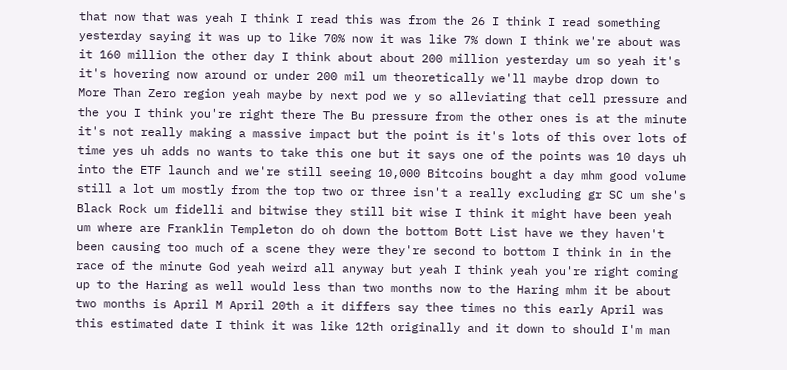that now that was yeah I think I read this was from the 26 I think I read something yesterday saying it was up to like 70% now it was like 7% down I think we're about was it 160 million the other day I think about about 200 million yesterday um so yeah it's it's hovering now around or under 200 mil um theoretically we'll maybe drop down to More Than Zero region yeah maybe by next pod we y so alleviating that cell pressure and the you I think you're right there The Bu pressure from the other ones is at the minute it's not really making a massive impact but the point is it's lots of this over lots of time yes uh adds no wants to take this one but it says one of the points was 10 days uh into the ETF launch and we're still seeing 10,000 Bitcoins bought a day mhm good volume still a lot um mostly from the top two or three isn't a really excluding gr SC um she's Black Rock um fidelli and bitwise they still bit wise I think it might have been yeah um where are Franklin Templeton do oh down the bottom Bott List have we they haven't been causing too much of a scene they were they're second to bottom I think in in the race of the minute God yeah weird all anyway but yeah I think yeah you're right coming up to the Haring as well would less than two months now to the Haring mhm it be about two months is April M April 20th a it differs say thee times no this early April was this estimated date I think it was like 12th originally and it down to should I'm man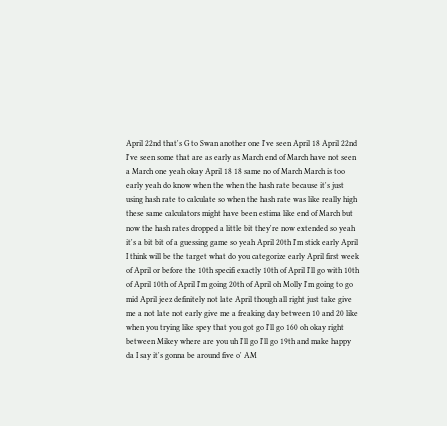April 22nd that's G to Swan another one I've seen April 18 April 22nd I've seen some that are as early as March end of March have not seen a March one yeah okay April 18 18 same no of March March is too early yeah do know when the when the hash rate because it's just using hash rate to calculate so when the hash rate was like really high these same calculators might have been estima like end of March but now the hash rates dropped a little bit they're now extended so yeah it's a bit bit of a guessing game so yeah April 20th I'm stick early April I think will be the target what do you categorize early April first week of April or before the 10th specifi exactly 10th of April I'll go with 10th of April 10th of April I'm going 20th of April oh Molly I'm going to go mid April jeez definitely not late April though all right just take give me a not late not early give me a freaking day between 10 and 20 like when you trying like spey that you got go I'll go 160 oh okay right between Mikey where are you uh I'll go I'll go 19th and make happy da I say it's gonna be around five o' AM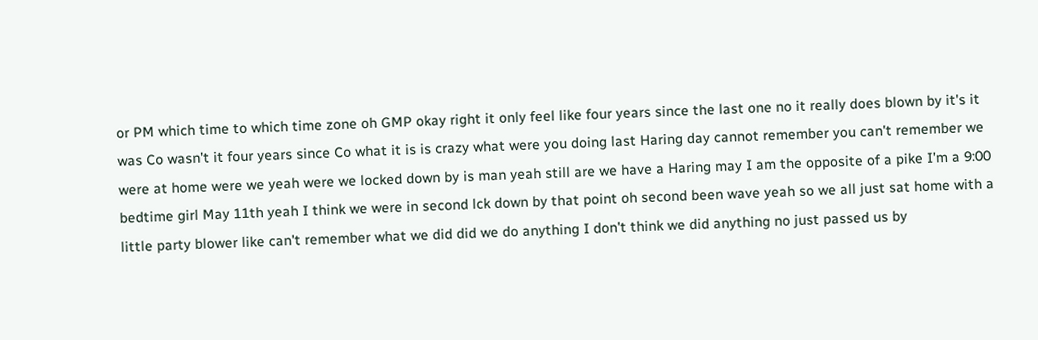or PM which time to which time zone oh GMP okay right it only feel like four years since the last one no it really does blown by it's it was Co wasn't it four years since Co what it is is crazy what were you doing last Haring day cannot remember you can't remember we were at home were we yeah were we locked down by is man yeah still are we have a Haring may I am the opposite of a pike I'm a 9:00 bedtime girl May 11th yeah I think we were in second lck down by that point oh second been wave yeah so we all just sat home with a little party blower like can't remember what we did did we do anything I don't think we did anything no just passed us by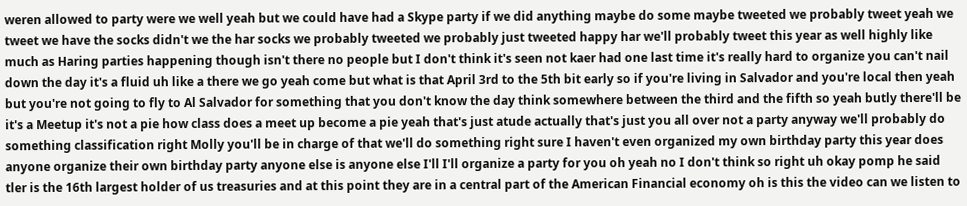weren allowed to party were we well yeah but we could have had a Skype party if we did anything maybe do some maybe tweeted we probably tweet yeah we tweet we have the socks didn't we the har socks we probably tweeted we probably just tweeted happy har we'll probably tweet this year as well highly like much as Haring parties happening though isn't there no people but I don't think it's seen not kaer had one last time it's really hard to organize you can't nail down the day it's a fluid uh like a there we go yeah come but what is that April 3rd to the 5th bit early so if you're living in Salvador and you're local then yeah but you're not going to fly to Al Salvador for something that you don't know the day think somewhere between the third and the fifth so yeah butly there'll be it's a Meetup it's not a pie how class does a meet up become a pie yeah that's just atude actually that's just you all over not a party anyway we'll probably do something classification right Molly you'll be in charge of that we'll do something right sure I haven't even organized my own birthday party this year does anyone organize their own birthday party anyone else is anyone else I'll I'll organize a party for you oh yeah no I don't think so right uh okay pomp he said tler is the 16th largest holder of us treasuries and at this point they are in a central part of the American Financial economy oh is this the video can we listen to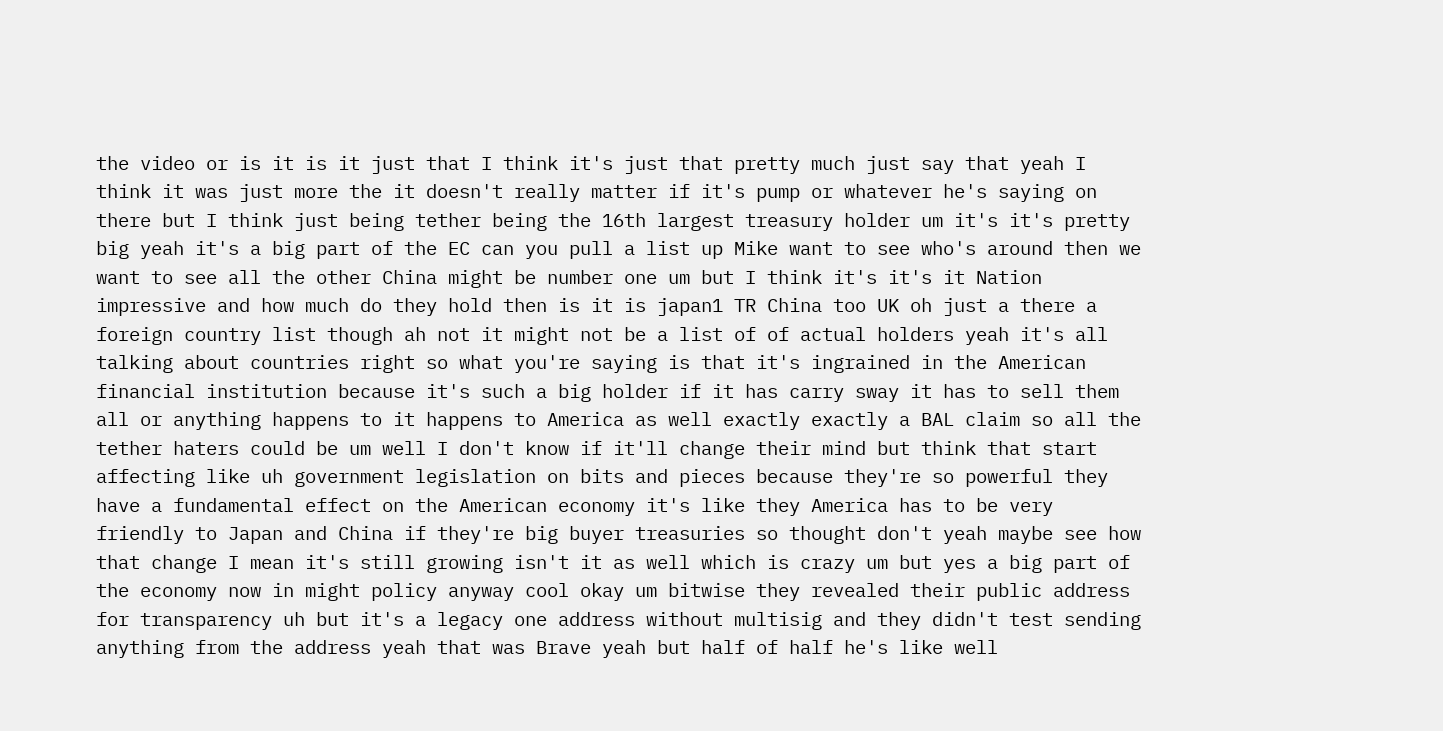the video or is it is it just that I think it's just that pretty much just say that yeah I think it was just more the it doesn't really matter if it's pump or whatever he's saying on there but I think just being tether being the 16th largest treasury holder um it's it's pretty big yeah it's a big part of the EC can you pull a list up Mike want to see who's around then we want to see all the other China might be number one um but I think it's it's it Nation impressive and how much do they hold then is it is japan1 TR China too UK oh just a there a foreign country list though ah not it might not be a list of of actual holders yeah it's all talking about countries right so what you're saying is that it's ingrained in the American financial institution because it's such a big holder if it has carry sway it has to sell them all or anything happens to it happens to America as well exactly exactly a BAL claim so all the tether haters could be um well I don't know if it'll change their mind but think that start affecting like uh government legislation on bits and pieces because they're so powerful they have a fundamental effect on the American economy it's like they America has to be very friendly to Japan and China if they're big buyer treasuries so thought don't yeah maybe see how that change I mean it's still growing isn't it as well which is crazy um but yes a big part of the economy now in might policy anyway cool okay um bitwise they revealed their public address for transparency uh but it's a legacy one address without multisig and they didn't test sending anything from the address yeah that was Brave yeah but half of half he's like well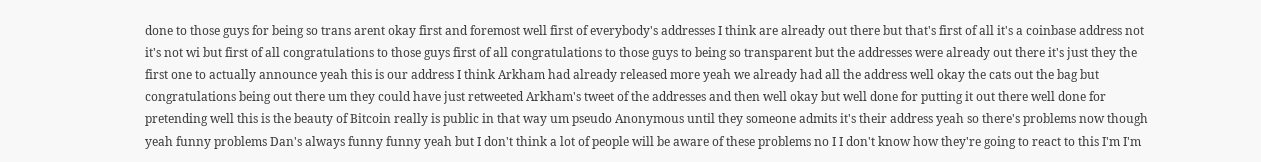done to those guys for being so trans arent okay first and foremost well first of everybody's addresses I think are already out there but that's first of all it's a coinbase address not it's not wi but first of all congratulations to those guys first of all congratulations to those guys to being so transparent but the addresses were already out there it's just they the first one to actually announce yeah this is our address I think Arkham had already released more yeah we already had all the address well okay the cats out the bag but congratulations being out there um they could have just retweeted Arkham's tweet of the addresses and then well okay but well done for putting it out there well done for pretending well this is the beauty of Bitcoin really is public in that way um pseudo Anonymous until they someone admits it's their address yeah so there's problems now though yeah funny problems Dan's always funny funny yeah but I don't think a lot of people will be aware of these problems no I I don't know how they're going to react to this I'm I'm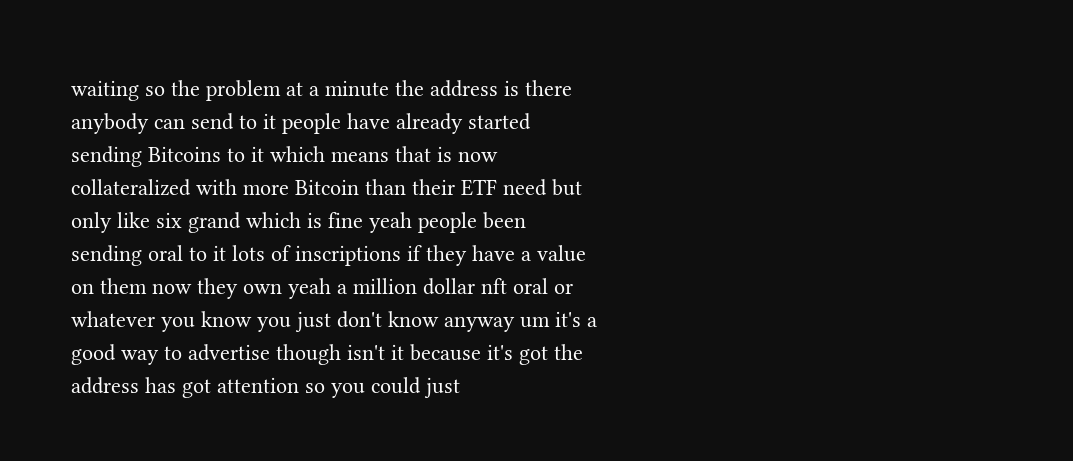waiting so the problem at a minute the address is there anybody can send to it people have already started sending Bitcoins to it which means that is now collateralized with more Bitcoin than their ETF need but only like six grand which is fine yeah people been sending oral to it lots of inscriptions if they have a value on them now they own yeah a million dollar nft oral or whatever you know you just don't know anyway um it's a good way to advertise though isn't it because it's got the address has got attention so you could just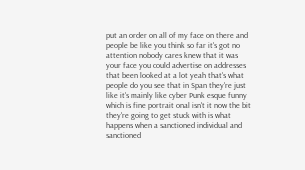put an order on all of my face on there and people be like you think so far it's got no attention nobody cares knew that it was your face you could advertise on addresses that been looked at a lot yeah that's what people do you see that in Span they're just like it's mainly like cyber Punk esque funny which is fine portrait onal isn't it now the bit they're going to get stuck with is what happens when a sanctioned individual and sanctioned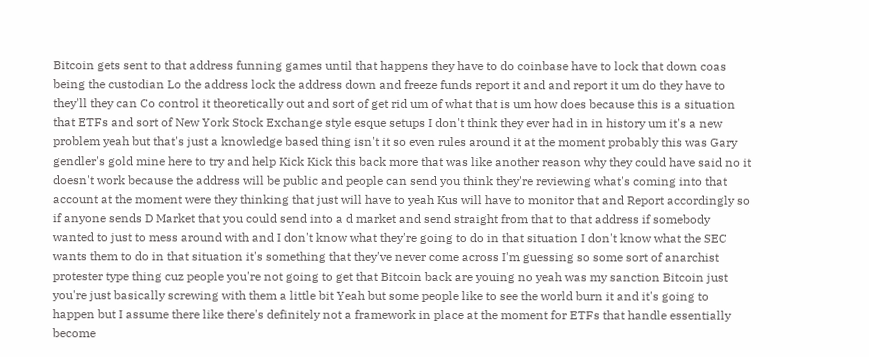Bitcoin gets sent to that address funning games until that happens they have to do coinbase have to lock that down coas being the custodian Lo the address lock the address down and freeze funds report it and and report it um do they have to they'll they can Co control it theoretically out and sort of get rid um of what that is um how does because this is a situation that ETFs and sort of New York Stock Exchange style esque setups I don't think they ever had in in history um it's a new problem yeah but that's just a knowledge based thing isn't it so even rules around it at the moment probably this was Gary gendler's gold mine here to try and help Kick Kick this back more that was like another reason why they could have said no it doesn't work because the address will be public and people can send you think they're reviewing what's coming into that account at the moment were they thinking that just will have to yeah Kus will have to monitor that and Report accordingly so if anyone sends D Market that you could send into a d market and send straight from that to that address if somebody wanted to just to mess around with and I don't know what they're going to do in that situation I don't know what the SEC wants them to do in that situation it's something that they've never come across I'm guessing so some sort of anarchist protester type thing cuz people you're not going to get that Bitcoin back are youing no yeah was my sanction Bitcoin just you're just basically screwing with them a little bit Yeah but some people like to see the world burn it and it's going to happen but I assume there like there's definitely not a framework in place at the moment for ETFs that handle essentially become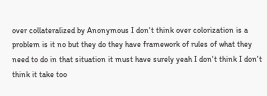over collateralized by Anonymous I don't think over colorization is a problem is it no but they do they have framework of rules of what they need to do in that situation it must have surely yeah I don't think I don't think it take too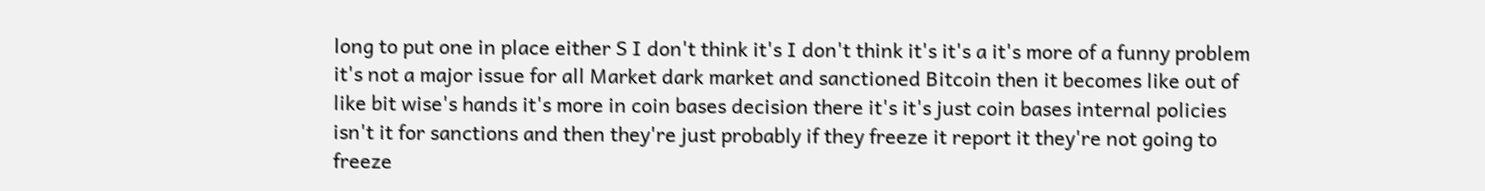long to put one in place either S I don't think it's I don't think it's it's a it's more of a funny problem it's not a major issue for all Market dark market and sanctioned Bitcoin then it becomes like out of like bit wise's hands it's more in coin bases decision there it's it's just coin bases internal policies isn't it for sanctions and then they're just probably if they freeze it report it they're not going to freeze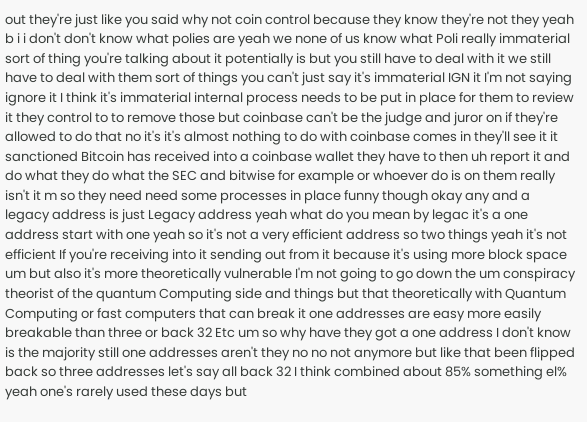out they're just like you said why not coin control because they know they're not they yeah b i i don't don't know what polies are yeah we none of us know what Poli really immaterial sort of thing you're talking about it potentially is but you still have to deal with it we still have to deal with them sort of things you can't just say it's immaterial IGN it I'm not saying ignore it I think it's immaterial internal process needs to be put in place for them to review it they control to to remove those but coinbase can't be the judge and juror on if they're allowed to do that no it's it's almost nothing to do with coinbase comes in they'll see it it sanctioned Bitcoin has received into a coinbase wallet they have to then uh report it and do what they do what the SEC and bitwise for example or whoever do is on them really isn't it m so they need need some processes in place funny though okay any and a legacy address is just Legacy address yeah what do you mean by legac it's a one address start with one yeah so it's not a very efficient address so two things yeah it's not efficient If you're receiving into it sending out from it because it's using more block space um but also it's more theoretically vulnerable I'm not going to go down the um conspiracy theorist of the quantum Computing side and things but that theoretically with Quantum Computing or fast computers that can break it one addresses are easy more easily breakable than three or back 32 Etc um so why have they got a one address I don't know is the majority still one addresses aren't they no no not anymore but like that been flipped back so three addresses let's say all back 32 I think combined about 85% something el% yeah one's rarely used these days but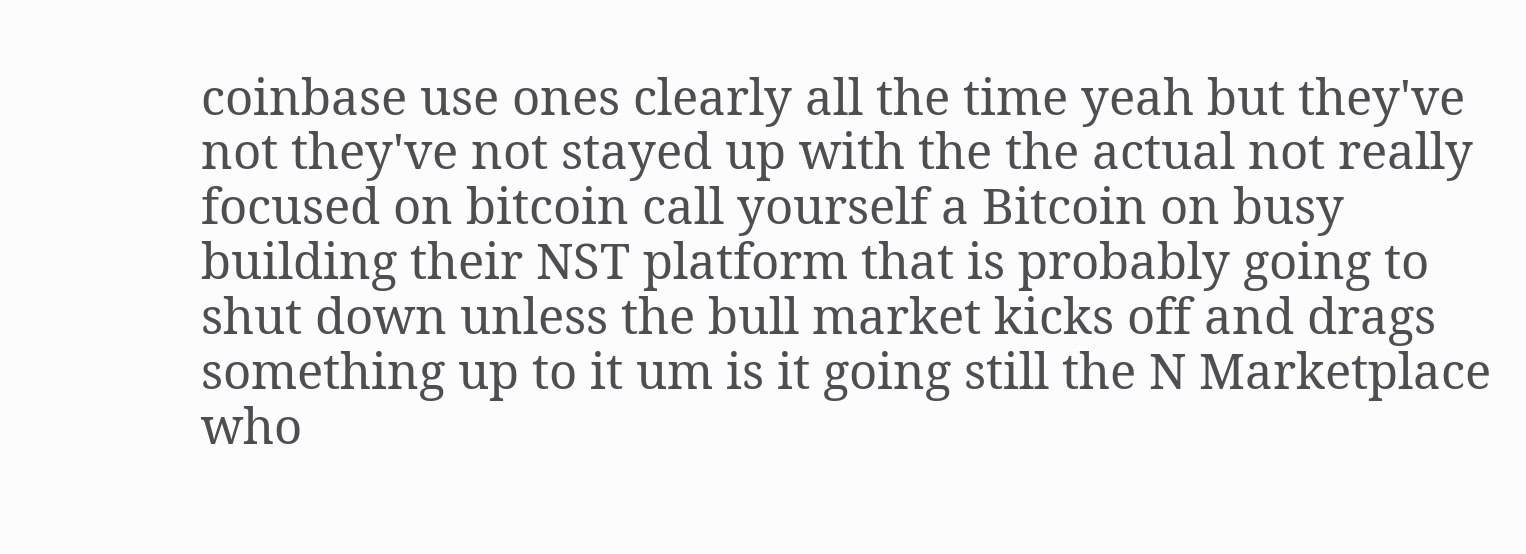coinbase use ones clearly all the time yeah but they've not they've not stayed up with the the actual not really focused on bitcoin call yourself a Bitcoin on busy building their NST platform that is probably going to shut down unless the bull market kicks off and drags something up to it um is it going still the N Marketplace who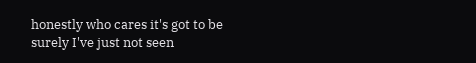honestly who cares it's got to be surely I've just not seen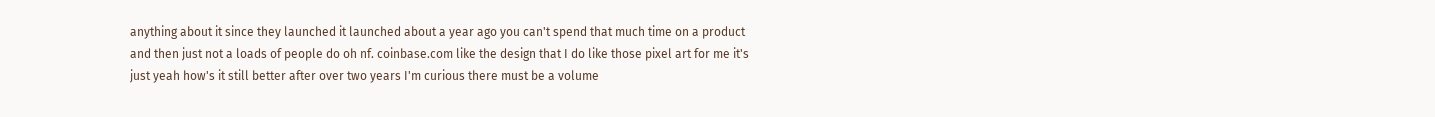anything about it since they launched it launched about a year ago you can't spend that much time on a product and then just not a loads of people do oh nf. coinbase.com like the design that I do like those pixel art for me it's just yeah how's it still better after over two years I'm curious there must be a volume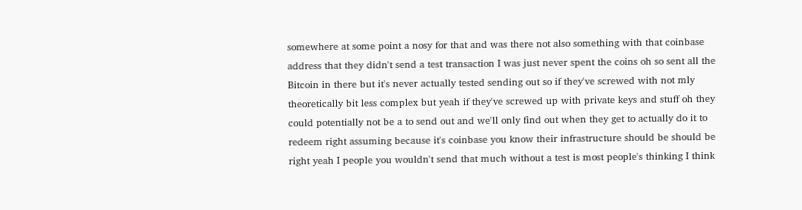somewhere at some point a nosy for that and was there not also something with that coinbase address that they didn't send a test transaction I was just never spent the coins oh so sent all the Bitcoin in there but it's never actually tested sending out so if they've screwed with not mly theoretically bit less complex but yeah if they've screwed up with private keys and stuff oh they could potentially not be a to send out and we'll only find out when they get to actually do it to redeem right assuming because it's coinbase you know their infrastructure should be should be right yeah I people you wouldn't send that much without a test is most people's thinking I think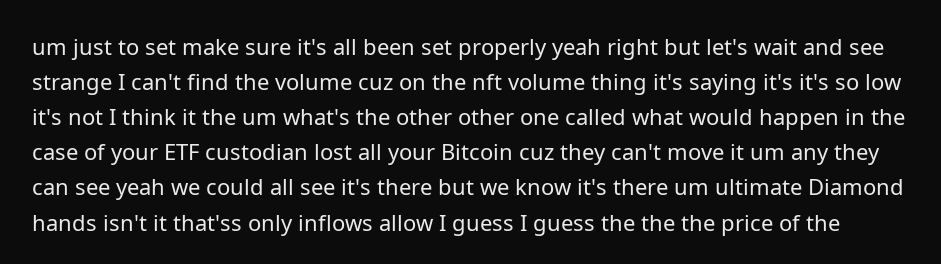um just to set make sure it's all been set properly yeah right but let's wait and see strange I can't find the volume cuz on the nft volume thing it's saying it's it's so low it's not I think it the um what's the other other one called what would happen in the case of your ETF custodian lost all your Bitcoin cuz they can't move it um any they can see yeah we could all see it's there but we know it's there um ultimate Diamond hands isn't it that'ss only inflows allow I guess I guess the the the price of the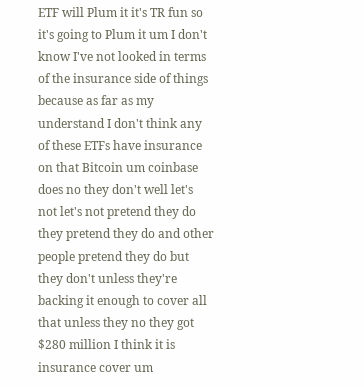ETF will Plum it it's TR fun so it's going to Plum it um I don't know I've not looked in terms of the insurance side of things because as far as my understand I don't think any of these ETFs have insurance on that Bitcoin um coinbase does no they don't well let's not let's not pretend they do they pretend they do and other people pretend they do but they don't unless they're backing it enough to cover all that unless they no they got $280 million I think it is insurance cover um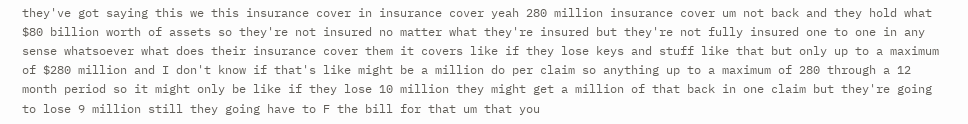they've got saying this we this insurance cover in insurance cover yeah 280 million insurance cover um not back and they hold what $80 billion worth of assets so they're not insured no matter what they're insured but they're not fully insured one to one in any sense whatsoever what does their insurance cover them it covers like if they lose keys and stuff like that but only up to a maximum of $280 million and I don't know if that's like might be a million do per claim so anything up to a maximum of 280 through a 12 month period so it might only be like if they lose 10 million they might get a million of that back in one claim but they're going to lose 9 million still they going have to F the bill for that um that you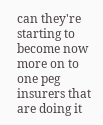can they're starting to become now more on to one peg insurers that are doing it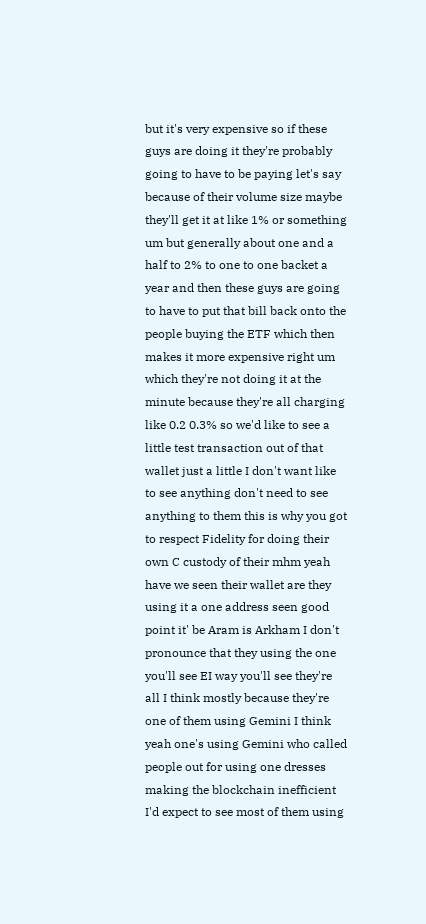but it's very expensive so if these guys are doing it they're probably going to have to be paying let's say because of their volume size maybe they'll get it at like 1% or something um but generally about one and a half to 2% to one to one backet a year and then these guys are going to have to put that bill back onto the people buying the ETF which then makes it more expensive right um which they're not doing it at the minute because they're all charging like 0.2 0.3% so we'd like to see a little test transaction out of that wallet just a little I don't want like to see anything don't need to see anything to them this is why you got to respect Fidelity for doing their own C custody of their mhm yeah have we seen their wallet are they using it a one address seen good point it' be Aram is Arkham I don't pronounce that they using the one you'll see EI way you'll see they're all I think mostly because they're one of them using Gemini I think yeah one's using Gemini who called people out for using one dresses making the blockchain inefficient I'd expect to see most of them using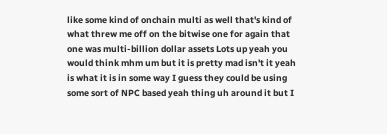like some kind of onchain multi as well that's kind of what threw me off on the bitwise one for again that one was multi-billion dollar assets Lots up yeah you would think mhm um but it is pretty mad isn't it yeah is what it is in some way I guess they could be using some sort of NPC based yeah thing uh around it but I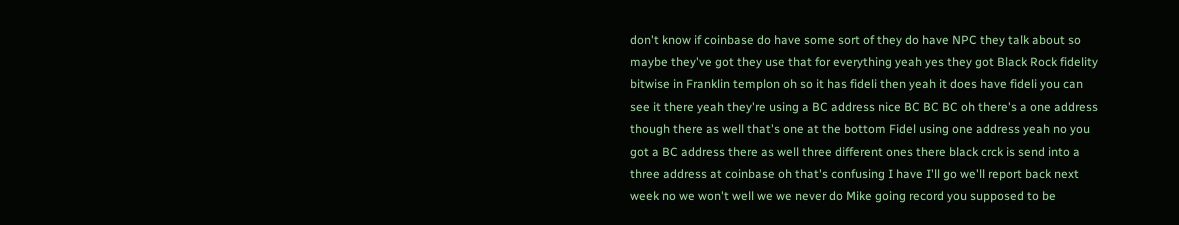don't know if coinbase do have some sort of they do have NPC they talk about so maybe they've got they use that for everything yeah yes they got Black Rock fidelity bitwise in Franklin templon oh so it has fideli then yeah it does have fideli you can see it there yeah they're using a BC address nice BC BC BC oh there's a one address though there as well that's one at the bottom Fidel using one address yeah no you got a BC address there as well three different ones there black crck is send into a three address at coinbase oh that's confusing I have I'll go we'll report back next week no we won't well we we never do Mike going record you supposed to be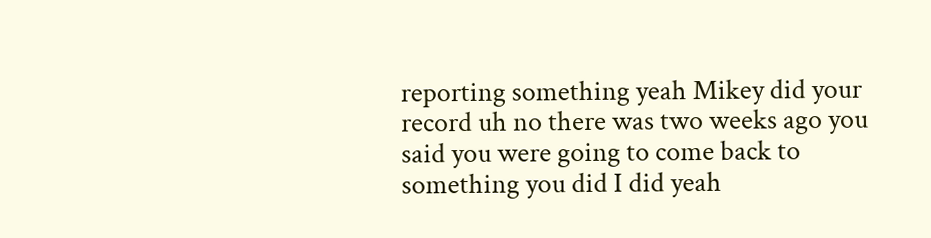reporting something yeah Mikey did your record uh no there was two weeks ago you said you were going to come back to something you did I did yeah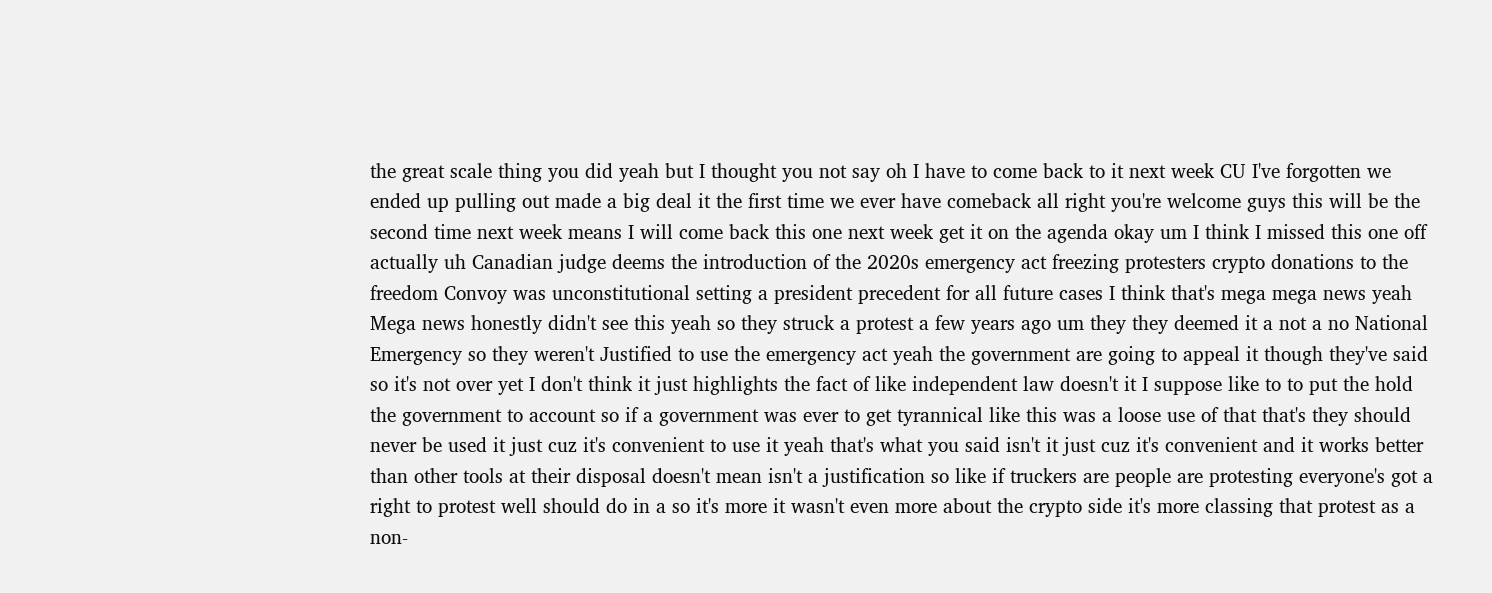the great scale thing you did yeah but I thought you not say oh I have to come back to it next week CU I've forgotten we ended up pulling out made a big deal it the first time we ever have comeback all right you're welcome guys this will be the second time next week means I will come back this one next week get it on the agenda okay um I think I missed this one off actually uh Canadian judge deems the introduction of the 2020s emergency act freezing protesters crypto donations to the freedom Convoy was unconstitutional setting a president precedent for all future cases I think that's mega mega news yeah Mega news honestly didn't see this yeah so they struck a protest a few years ago um they they deemed it a not a no National Emergency so they weren't Justified to use the emergency act yeah the government are going to appeal it though they've said so it's not over yet I don't think it just highlights the fact of like independent law doesn't it I suppose like to to put the hold the government to account so if a government was ever to get tyrannical like this was a loose use of that that's they should never be used it just cuz it's convenient to use it yeah that's what you said isn't it just cuz it's convenient and it works better than other tools at their disposal doesn't mean isn't a justification so like if truckers are people are protesting everyone's got a right to protest well should do in a so it's more it wasn't even more about the crypto side it's more classing that protest as a non-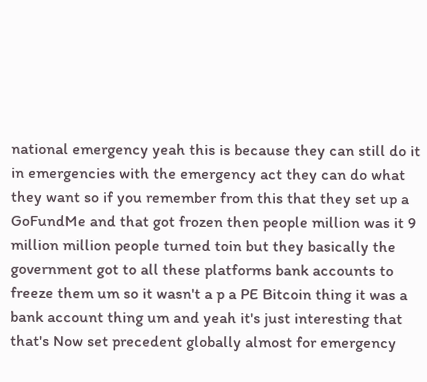national emergency yeah this is because they can still do it in emergencies with the emergency act they can do what they want so if you remember from this that they set up a GoFundMe and that got frozen then people million was it 9 million million people turned toin but they basically the government got to all these platforms bank accounts to freeze them um so it wasn't a p a PE Bitcoin thing it was a bank account thing um and yeah it's just interesting that that's Now set precedent globally almost for emergency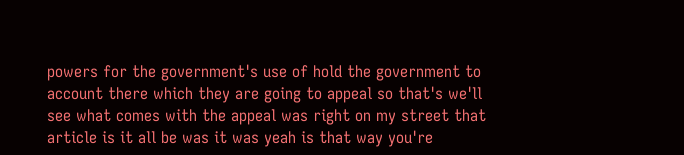powers for the government's use of hold the government to account there which they are going to appeal so that's we'll see what comes with the appeal was right on my street that article is it all be was it was yeah is that way you're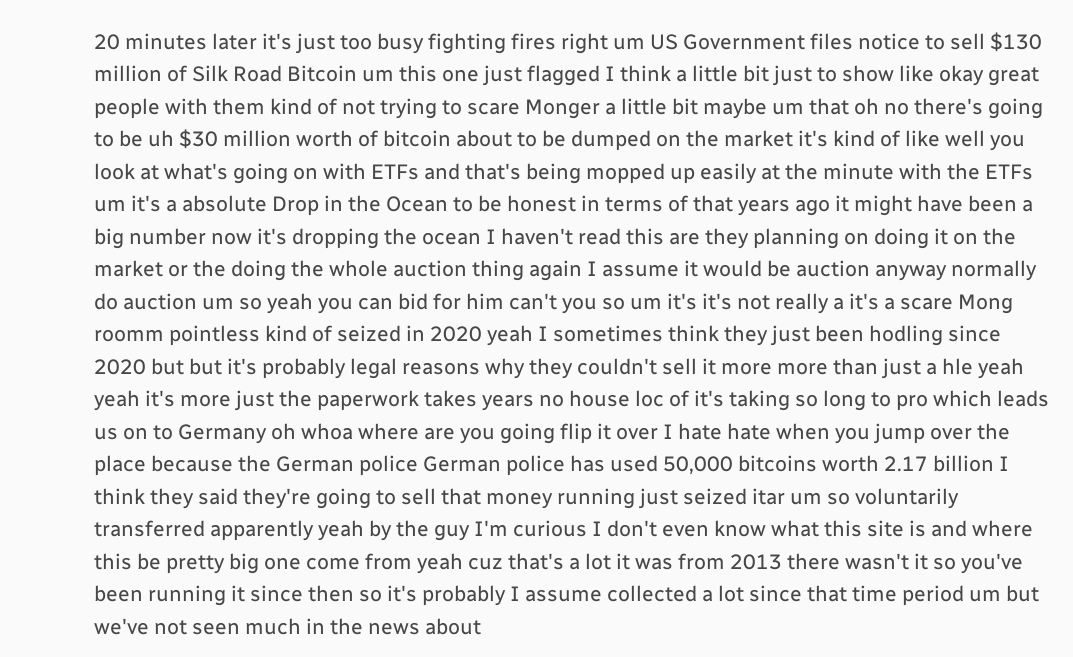20 minutes later it's just too busy fighting fires right um US Government files notice to sell $130 million of Silk Road Bitcoin um this one just flagged I think a little bit just to show like okay great people with them kind of not trying to scare Monger a little bit maybe um that oh no there's going to be uh $30 million worth of bitcoin about to be dumped on the market it's kind of like well you look at what's going on with ETFs and that's being mopped up easily at the minute with the ETFs um it's a absolute Drop in the Ocean to be honest in terms of that years ago it might have been a big number now it's dropping the ocean I haven't read this are they planning on doing it on the market or the doing the whole auction thing again I assume it would be auction anyway normally do auction um so yeah you can bid for him can't you so um it's it's not really a it's a scare Mong roomm pointless kind of seized in 2020 yeah I sometimes think they just been hodling since 2020 but but it's probably legal reasons why they couldn't sell it more more than just a hle yeah yeah it's more just the paperwork takes years no house loc of it's taking so long to pro which leads us on to Germany oh whoa where are you going flip it over I hate hate when you jump over the place because the German police German police has used 50,000 bitcoins worth 2.17 billion I think they said they're going to sell that money running just seized itar um so voluntarily transferred apparently yeah by the guy I'm curious I don't even know what this site is and where this be pretty big one come from yeah cuz that's a lot it was from 2013 there wasn't it so you've been running it since then so it's probably I assume collected a lot since that time period um but we've not seen much in the news about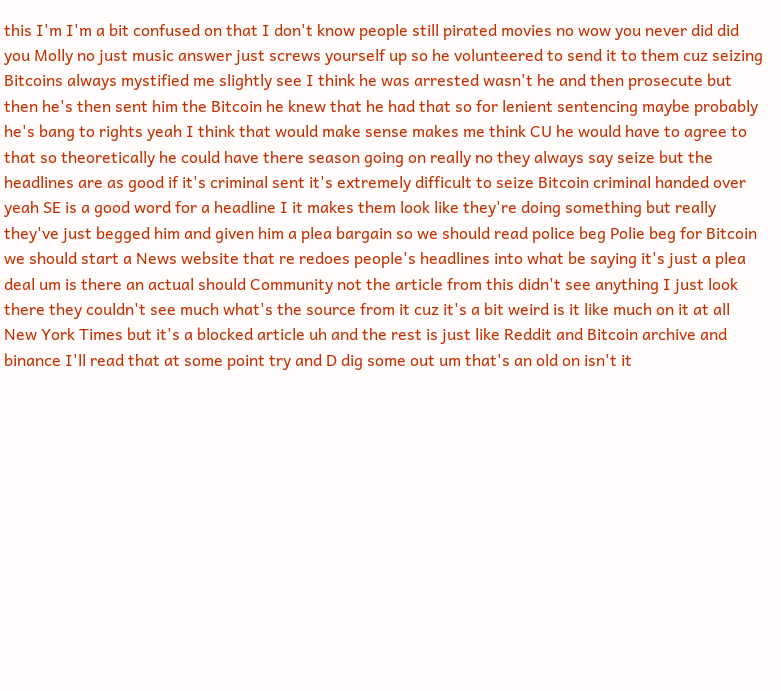this I'm I'm a bit confused on that I don't know people still pirated movies no wow you never did did you Molly no just music answer just screws yourself up so he volunteered to send it to them cuz seizing Bitcoins always mystified me slightly see I think he was arrested wasn't he and then prosecute but then he's then sent him the Bitcoin he knew that he had that so for lenient sentencing maybe probably he's bang to rights yeah I think that would make sense makes me think CU he would have to agree to that so theoretically he could have there season going on really no they always say seize but the headlines are as good if it's criminal sent it's extremely difficult to seize Bitcoin criminal handed over yeah SE is a good word for a headline I it makes them look like they're doing something but really they've just begged him and given him a plea bargain so we should read police beg Polie beg for Bitcoin we should start a News website that re redoes people's headlines into what be saying it's just a plea deal um is there an actual should Community not the article from this didn't see anything I just look there they couldn't see much what's the source from it cuz it's a bit weird is it like much on it at all New York Times but it's a blocked article uh and the rest is just like Reddit and Bitcoin archive and binance I'll read that at some point try and D dig some out um that's an old on isn't it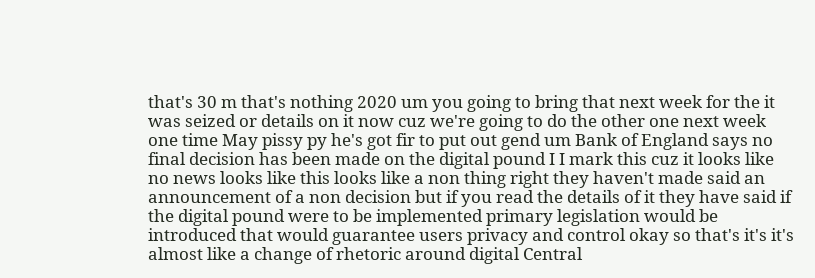that's 30 m that's nothing 2020 um you going to bring that next week for the it was seized or details on it now cuz we're going to do the other one next week one time May pissy py he's got fir to put out gend um Bank of England says no final decision has been made on the digital pound I I mark this cuz it looks like no news looks like this looks like a non thing right they haven't made said an announcement of a non decision but if you read the details of it they have said if the digital pound were to be implemented primary legislation would be introduced that would guarantee users privacy and control okay so that's it's it's almost like a change of rhetoric around digital Central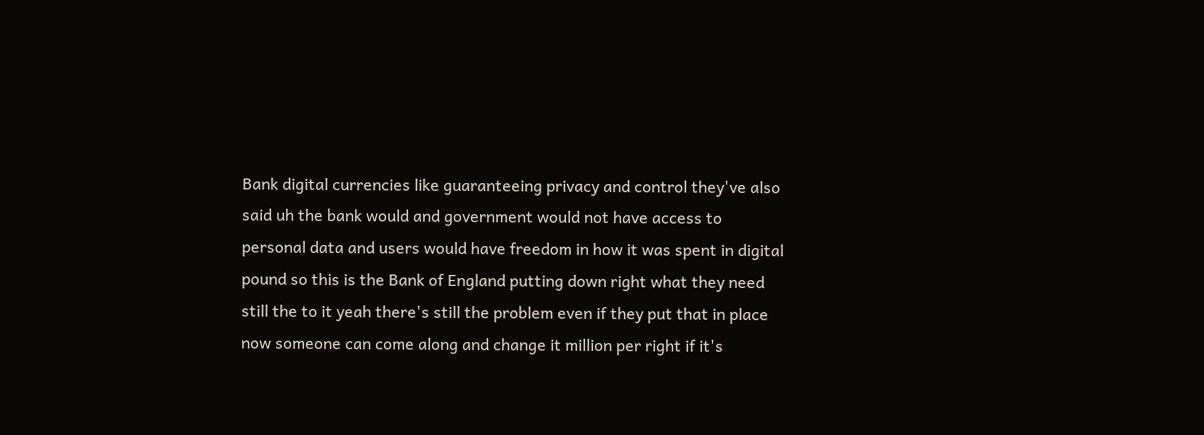Bank digital currencies like guaranteeing privacy and control they've also said uh the bank would and government would not have access to personal data and users would have freedom in how it was spent in digital pound so this is the Bank of England putting down right what they need still the to it yeah there's still the problem even if they put that in place now someone can come along and change it million per right if it's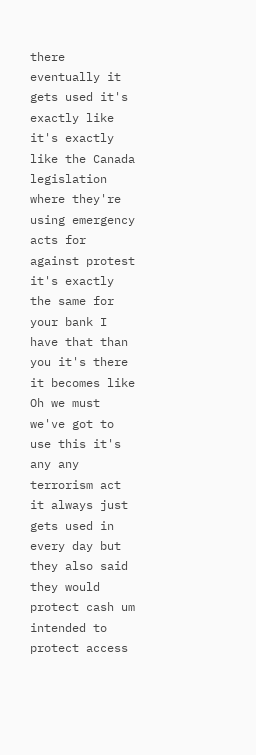there eventually it gets used it's exactly like it's exactly like the Canada legislation where they're using emergency acts for against protest it's exactly the same for your bank I have that than you it's there it becomes like Oh we must we've got to use this it's any any terrorism act it always just gets used in every day but they also said they would protect cash um intended to protect access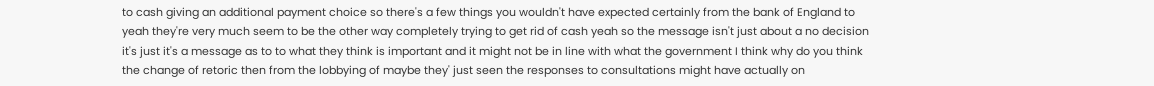to cash giving an additional payment choice so there's a few things you wouldn't have expected certainly from the bank of England to yeah they're very much seem to be the other way completely trying to get rid of cash yeah so the message isn't just about a no decision it's just it's a message as to to what they think is important and it might not be in line with what the government I think why do you think the change of retoric then from the lobbying of maybe they' just seen the responses to consultations might have actually on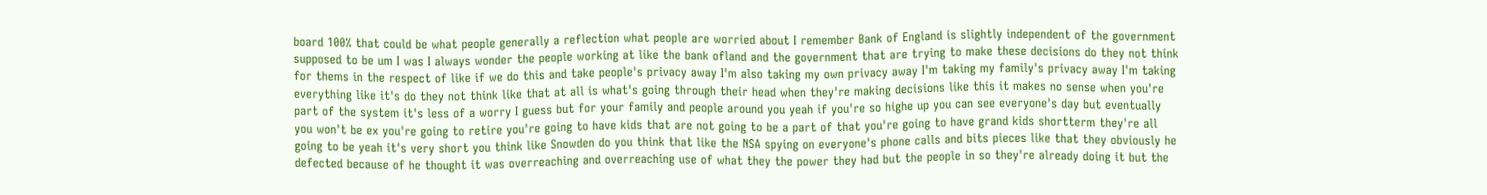board 100% that could be what people generally a reflection what people are worried about I remember Bank of England is slightly independent of the government supposed to be um I was I always wonder the people working at like the bank ofland and the government that are trying to make these decisions do they not think for thems in the respect of like if we do this and take people's privacy away I'm also taking my own privacy away I'm taking my family's privacy away I'm taking everything like it's do they not think like that at all is what's going through their head when they're making decisions like this it makes no sense when you're part of the system it's less of a worry I guess but for your family and people around you yeah if you're so highe up you can see everyone's day but eventually you won't be ex you're going to retire you're going to have kids that are not going to be a part of that you're going to have grand kids shortterm they're all going to be yeah it's very short you think like Snowden do you think that like the NSA spying on everyone's phone calls and bits pieces like that they obviously he defected because of he thought it was overreaching and overreaching use of what they the power they had but the people in so they're already doing it but the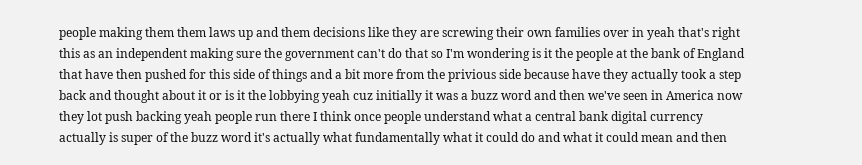people making them them laws up and them decisions like they are screwing their own families over in yeah that's right this as an independent making sure the government can't do that so I'm wondering is it the people at the bank of England that have then pushed for this side of things and a bit more from the privious side because have they actually took a step back and thought about it or is it the lobbying yeah cuz initially it was a buzz word and then we've seen in America now they lot push backing yeah people run there I think once people understand what a central bank digital currency actually is super of the buzz word it's actually what fundamentally what it could do and what it could mean and then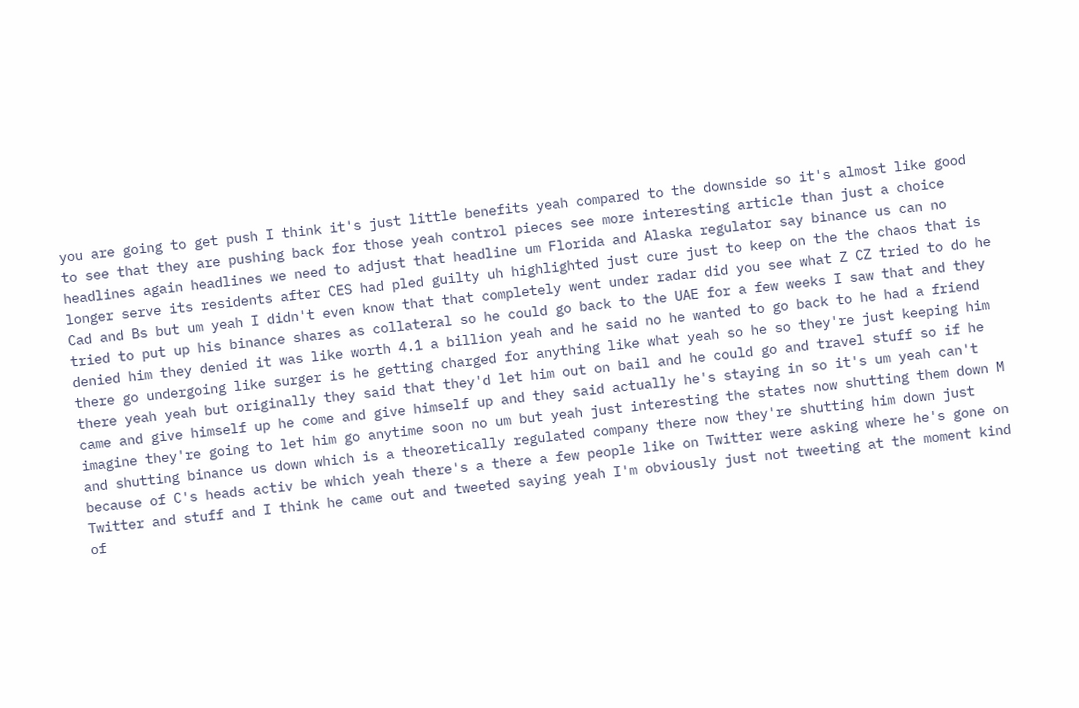you are going to get push I think it's just little benefits yeah compared to the downside so it's almost like good to see that they are pushing back for those yeah control pieces see more interesting article than just a choice headlines again headlines we need to adjust that headline um Florida and Alaska regulator say binance us can no longer serve its residents after CES had pled guilty uh highlighted just cure just to keep on the the chaos that is Cad and Bs but um yeah I didn't even know that that completely went under radar did you see what Z CZ tried to do he tried to put up his binance shares as collateral so he could go back to the UAE for a few weeks I saw that and they denied him they denied it was like worth 4.1 a billion yeah and he said no he wanted to go back to he had a friend there go undergoing like surger is he getting charged for anything like what yeah so he so they're just keeping him there yeah yeah but originally they said that they'd let him out on bail and he could go and travel stuff so if he came and give himself up he come and give himself up and they said actually he's staying in so it's um yeah can't imagine they're going to let him go anytime soon no um but yeah just interesting the states now shutting them down M and shutting binance us down which is a theoretically regulated company there now they're shutting him down just because of C's heads activ be which yeah there's a there a few people like on Twitter were asking where he's gone on Twitter and stuff and I think he came out and tweeted saying yeah I'm obviously just not tweeting at the moment kind of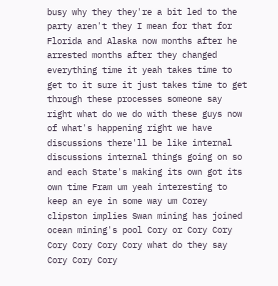busy why they they're a bit led to the party aren't they I mean for that for Florida and Alaska now months after he arrested months after they changed everything time it yeah takes time to get to it sure it just takes time to get through these processes someone say right what do we do with these guys now of what's happening right we have discussions there'll be like internal discussions internal things going on so and each State's making its own got its own time Fram um yeah interesting to keep an eye in some way um Corey clipston implies Swan mining has joined ocean mining's pool Cory or Cory Cory Cory Cory Cory Cory what do they say Cory Cory Cory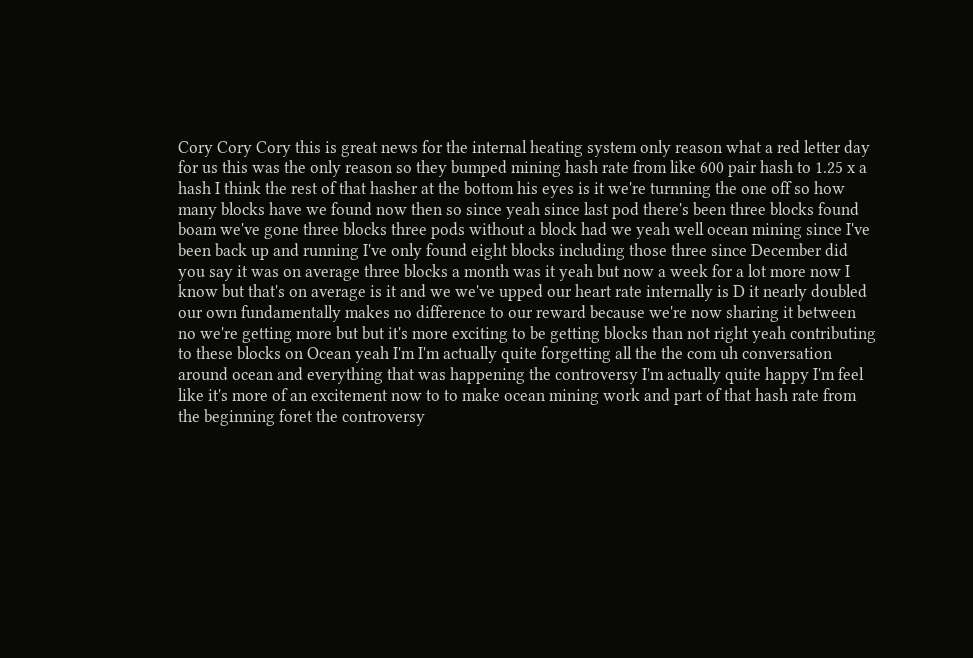Cory Cory Cory this is great news for the internal heating system only reason what a red letter day for us this was the only reason so they bumped mining hash rate from like 600 pair hash to 1.25 x a hash I think the rest of that hasher at the bottom his eyes is it we're turnning the one off so how many blocks have we found now then so since yeah since last pod there's been three blocks found boam we've gone three blocks three pods without a block had we yeah well ocean mining since I've been back up and running I've only found eight blocks including those three since December did you say it was on average three blocks a month was it yeah but now a week for a lot more now I know but that's on average is it and we we've upped our heart rate internally is D it nearly doubled our own fundamentally makes no difference to our reward because we're now sharing it between no we're getting more but but it's more exciting to be getting blocks than not right yeah contributing to these blocks on Ocean yeah I'm I'm actually quite forgetting all the the com uh conversation around ocean and everything that was happening the controversy I'm actually quite happy I'm feel like it's more of an excitement now to to make ocean mining work and part of that hash rate from the beginning foret the controversy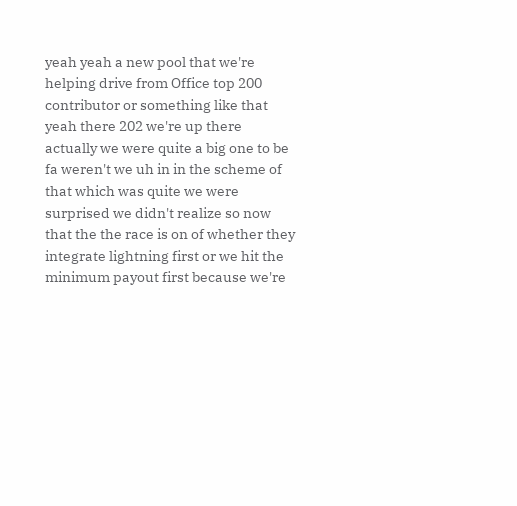yeah yeah a new pool that we're helping drive from Office top 200 contributor or something like that yeah there 202 we're up there actually we were quite a big one to be fa weren't we uh in in the scheme of that which was quite we were surprised we didn't realize so now that the the race is on of whether they integrate lightning first or we hit the minimum payout first because we're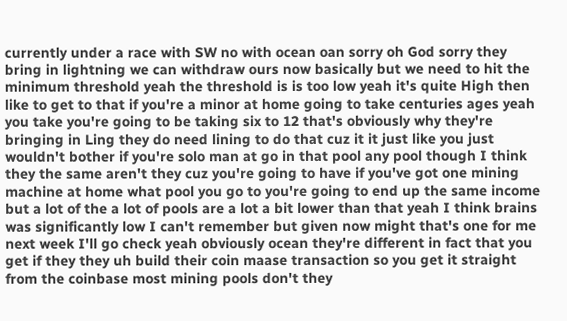currently under a race with SW no with ocean oan sorry oh God sorry they bring in lightning we can withdraw ours now basically but we need to hit the minimum threshold yeah the threshold is is too low yeah it's quite High then like to get to that if you're a minor at home going to take centuries ages yeah you take you're going to be taking six to 12 that's obviously why they're bringing in Ling they do need lining to do that cuz it it just like you just wouldn't bother if you're solo man at go in that pool any pool though I think they the same aren't they cuz you're going to have if you've got one mining machine at home what pool you go to you're going to end up the same income but a lot of the a lot of pools are a lot a bit lower than that yeah I think brains was significantly low I can't remember but given now might that's one for me next week I'll go check yeah obviously ocean they're different in fact that you get if they they uh build their coin maase transaction so you get it straight from the coinbase most mining pools don't they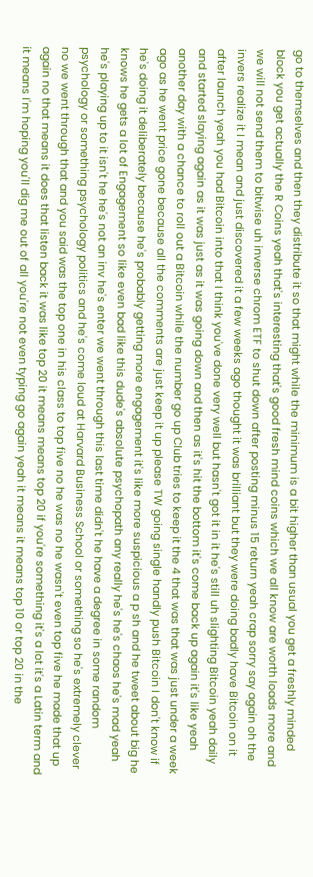go to themselves and then they distribute it so that might while the minimum is a bit higher than usual you get a freshly minded block you get actually the R Coins yeah that's interesting that's good fresh mind coins which we all know are worth loads more and we will not send them to bitwise uh inverse chrom ETF to shut down after posting minus 15 return yeah crap sorry say again oh the invers realize it I mean and just discovered it a few weeks ago thought it was brilliant but they were doing badly have Bitcoin on it after launch yeah you had Bitcoin into that I think you've done very well but hasn't got it in it he's still uh slighting Bitcoin yeah daily and started slaying again as it was just as it was going down and then as it's hit the bottom it's come back up again it's like yeah another day with a chance to roll out a Bitcoin while the number go up Club tries to keep it the 4 that was that was just under a week ago as he went price gone because all the comments are just keep it up please TW going single handly push Bitcoin I don't know if he's doing it deliberately because he's probably getting more engagement it's like more suspicious a p sh and he tweet about big he knows he gets a lot of Engagement so like even bad like this dude's absolute psychopath any really he's he's chaos he's mad yeah he's playing up to it isn't he he's not an inv he's enter we went through this last time didn't he have a degree in some random psychology or something psychology politics and he's come loud at Harvard Business School or something so he's extremely clever no we went through that and you said was the top one in his class to top five no he was no he wasn't even top five he made that up again no that means it does that listen back it was like top 20 it means means top 20 if you're something it's a lot it's a Latin term and it means I'm hoping you'll dig me out of all you're not even typing go again yeah it means it means top 10 or top 20 in the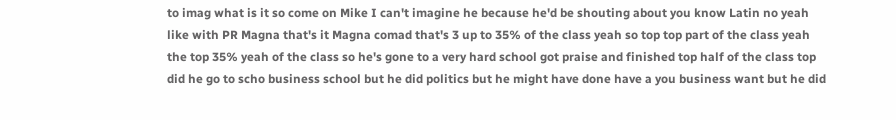to imag what is it so come on Mike I can't imagine he because he'd be shouting about you know Latin no yeah like with PR Magna that's it Magna comad that's 3 up to 35% of the class yeah so top top part of the class yeah the top 35% yeah of the class so he's gone to a very hard school got praise and finished top half of the class top did he go to scho business school but he did politics but he might have done have a you business want but he did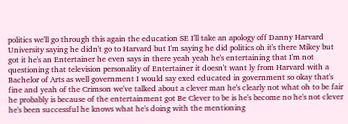politics we'll go through this again the education SE I'll take an apology off Danny Harvard University saying he didn't go to Harvard but I'm saying he did politics oh it's there Mikey but got it he's an Entertainer he even says in there yeah yeah he's entertaining that I'm not questioning that television personality of Entertainer it doesn't want ly from Harvard with a Bachelor of Arts as well government I would say exed educated in government so okay that's fine and yeah of the Crimson we've talked about a clever man he's clearly not what oh to be fair he probably is because of the entertainment got Be Clever to be is he's become no he's not clever he's been successful he knows what he's doing with the mentioning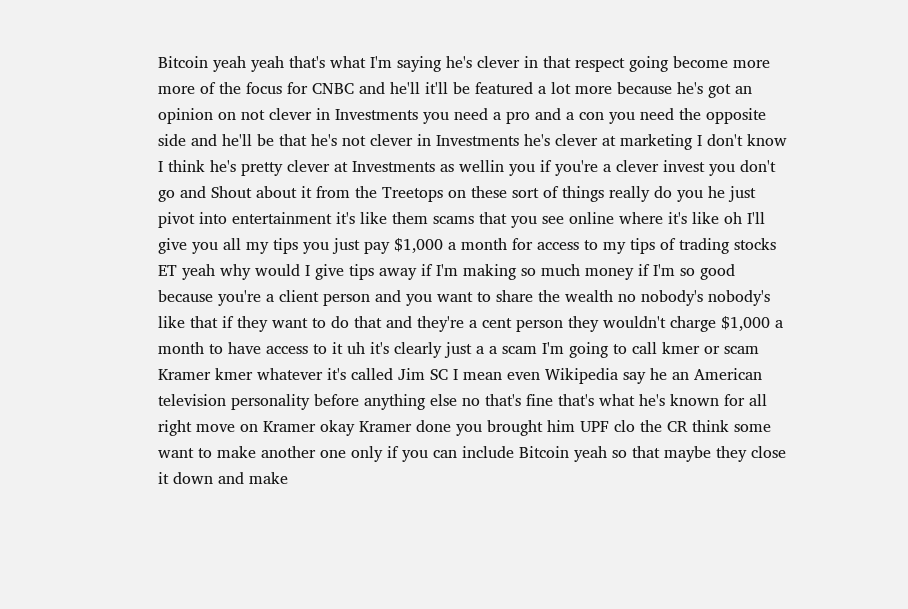Bitcoin yeah yeah that's what I'm saying he's clever in that respect going become more more of the focus for CNBC and he'll it'll be featured a lot more because he's got an opinion on not clever in Investments you need a pro and a con you need the opposite side and he'll be that he's not clever in Investments he's clever at marketing I don't know I think he's pretty clever at Investments as wellin you if you're a clever invest you don't go and Shout about it from the Treetops on these sort of things really do you he just pivot into entertainment it's like them scams that you see online where it's like oh I'll give you all my tips you just pay $1,000 a month for access to my tips of trading stocks ET yeah why would I give tips away if I'm making so much money if I'm so good because you're a client person and you want to share the wealth no nobody's nobody's like that if they want to do that and they're a cent person they wouldn't charge $1,000 a month to have access to it uh it's clearly just a a scam I'm going to call kmer or scam Kramer kmer whatever it's called Jim SC I mean even Wikipedia say he an American television personality before anything else no that's fine that's what he's known for all right move on Kramer okay Kramer done you brought him UPF clo the CR think some want to make another one only if you can include Bitcoin yeah so that maybe they close it down and make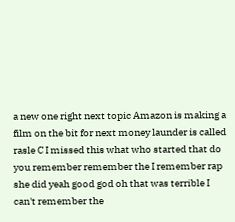a new one right next topic Amazon is making a film on the bit for next money launder is called rasle C I missed this what who started that do you remember remember the I remember rap she did yeah good god oh that was terrible I can't remember the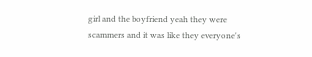girl and the boyfriend yeah they were scammers and it was like they everyone's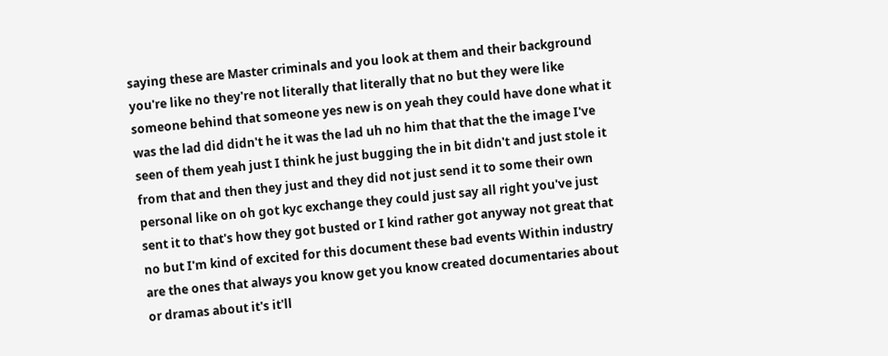saying these are Master criminals and you look at them and their background you're like no they're not literally that literally that no but they were like someone behind that someone yes new is on yeah they could have done what it was the lad did didn't he it was the lad uh no him that that the the image I've seen of them yeah just I think he just bugging the in bit didn't and just stole it from that and then they just and they did not just send it to some their own personal like on oh got kyc exchange they could just say all right you've just sent it to that's how they got busted or I kind rather got anyway not great that no but I'm kind of excited for this document these bad events Within industry are the ones that always you know get you know created documentaries about or dramas about it's it'll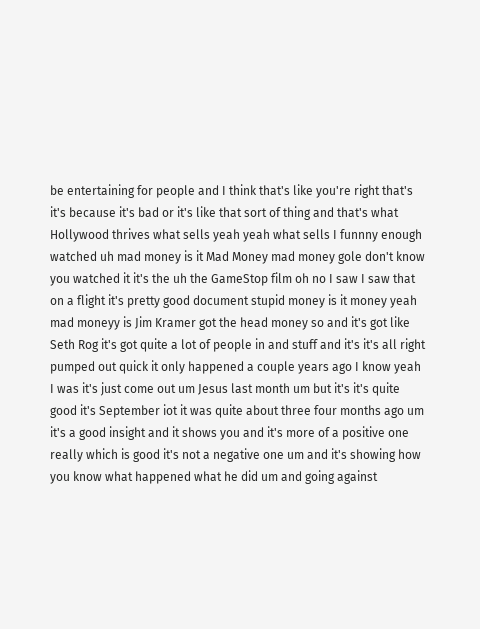be entertaining for people and I think that's like you're right that's it's because it's bad or it's like that sort of thing and that's what Hollywood thrives what sells yeah yeah what sells I funnny enough watched uh mad money is it Mad Money mad money gole don't know you watched it it's the uh the GameStop film oh no I saw I saw that on a flight it's pretty good document stupid money is it money yeah mad moneyy is Jim Kramer got the head money so and it's got like Seth Rog it's got quite a lot of people in and stuff and it's it's all right pumped out quick it only happened a couple years ago I know yeah I was it's just come out um Jesus last month um but it's it's quite good it's September iot it was quite about three four months ago um it's a good insight and it shows you and it's more of a positive one really which is good it's not a negative one um and it's showing how you know what happened what he did um and going against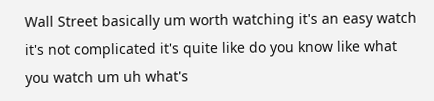Wall Street basically um worth watching it's an easy watch it's not complicated it's quite like do you know like what you watch um uh what's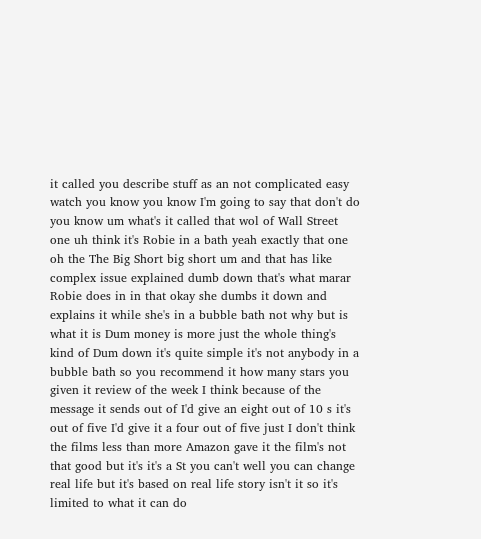it called you describe stuff as an not complicated easy watch you know you know I'm going to say that don't do you know um what's it called that wol of Wall Street one uh think it's Robie in a bath yeah exactly that one oh the The Big Short big short um and that has like complex issue explained dumb down that's what marar Robie does in in that okay she dumbs it down and explains it while she's in a bubble bath not why but is what it is Dum money is more just the whole thing's kind of Dum down it's quite simple it's not anybody in a bubble bath so you recommend it how many stars you given it review of the week I think because of the message it sends out of I'd give an eight out of 10 s it's out of five I'd give it a four out of five just I don't think the films less than more Amazon gave it the film's not that good but it's it's a St you can't well you can change real life but it's based on real life story isn't it so it's limited to what it can do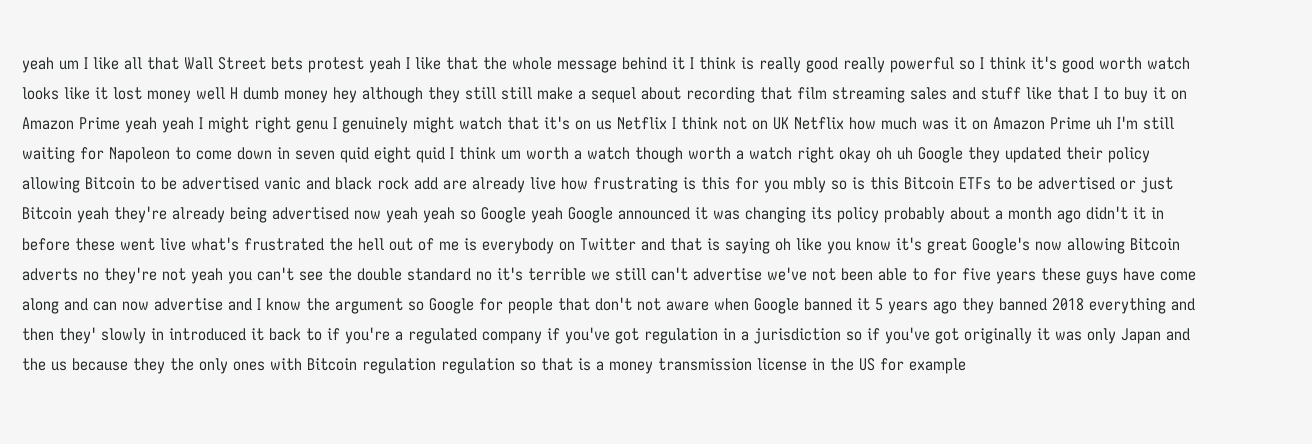yeah um I like all that Wall Street bets protest yeah I like that the whole message behind it I think is really good really powerful so I think it's good worth watch looks like it lost money well H dumb money hey although they still still make a sequel about recording that film streaming sales and stuff like that I to buy it on Amazon Prime yeah yeah I might right genu I genuinely might watch that it's on us Netflix I think not on UK Netflix how much was it on Amazon Prime uh I'm still waiting for Napoleon to come down in seven quid eight quid I think um worth a watch though worth a watch right okay oh uh Google they updated their policy allowing Bitcoin to be advertised vanic and black rock add are already live how frustrating is this for you mbly so is this Bitcoin ETFs to be advertised or just Bitcoin yeah they're already being advertised now yeah yeah so Google yeah Google announced it was changing its policy probably about a month ago didn't it in before these went live what's frustrated the hell out of me is everybody on Twitter and that is saying oh like you know it's great Google's now allowing Bitcoin adverts no they're not yeah you can't see the double standard no it's terrible we still can't advertise we've not been able to for five years these guys have come along and can now advertise and I know the argument so Google for people that don't not aware when Google banned it 5 years ago they banned 2018 everything and then they' slowly in introduced it back to if you're a regulated company if you've got regulation in a jurisdiction so if you've got originally it was only Japan and the us because they the only ones with Bitcoin regulation regulation so that is a money transmission license in the US for example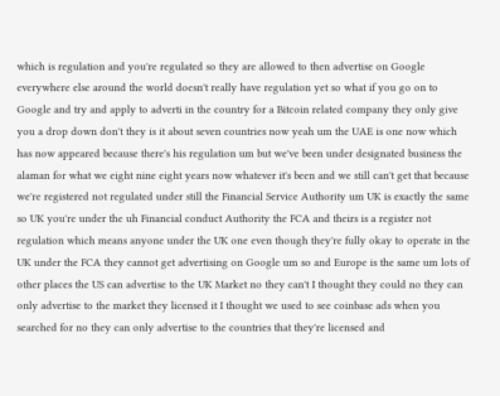which is regulation and you're regulated so they are allowed to then advertise on Google everywhere else around the world doesn't really have regulation yet so what if you go on to Google and try and apply to adverti in the country for a Bitcoin related company they only give you a drop down don't they is it about seven countries now yeah um the UAE is one now which has now appeared because there's his regulation um but we've been under designated business the alaman for what we eight nine eight years now whatever it's been and we still can't get that because we're registered not regulated under still the Financial Service Authority um UK is exactly the same so UK you're under the uh Financial conduct Authority the FCA and theirs is a register not regulation which means anyone under the UK one even though they're fully okay to operate in the UK under the FCA they cannot get advertising on Google um so and Europe is the same um lots of other places the US can advertise to the UK Market no they can't I thought they could no they can only advertise to the market they licensed it I thought we used to see coinbase ads when you searched for no they can only advertise to the countries that they're licensed and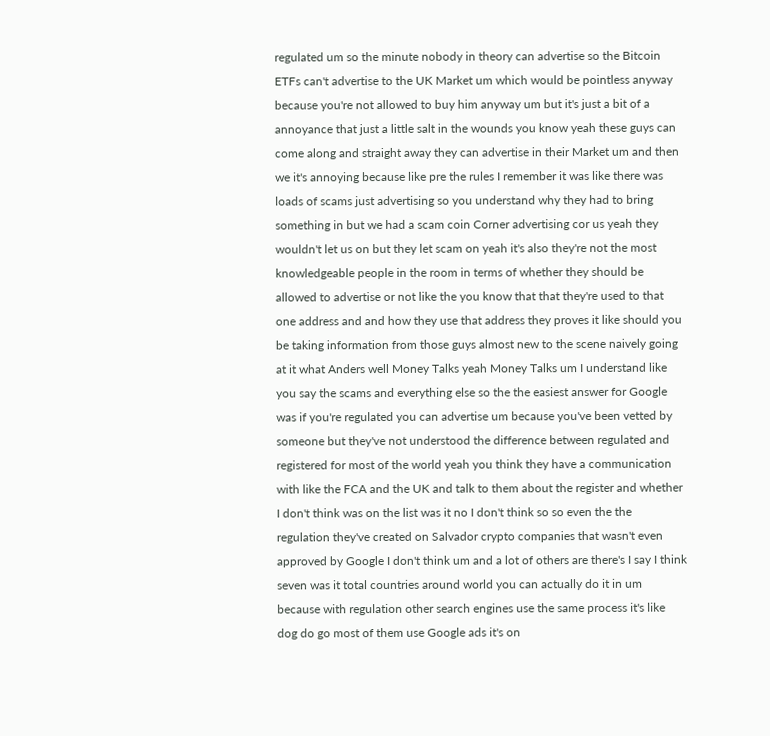regulated um so the minute nobody in theory can advertise so the Bitcoin ETFs can't advertise to the UK Market um which would be pointless anyway because you're not allowed to buy him anyway um but it's just a bit of a annoyance that just a little salt in the wounds you know yeah these guys can come along and straight away they can advertise in their Market um and then we it's annoying because like pre the rules I remember it was like there was loads of scams just advertising so you understand why they had to bring something in but we had a scam coin Corner advertising cor us yeah they wouldn't let us on but they let scam on yeah it's also they're not the most knowledgeable people in the room in terms of whether they should be allowed to advertise or not like the you know that that they're used to that one address and and how they use that address they proves it like should you be taking information from those guys almost new to the scene naively going at it what Anders well Money Talks yeah Money Talks um I understand like you say the scams and everything else so the the easiest answer for Google was if you're regulated you can advertise um because you've been vetted by someone but they've not understood the difference between regulated and registered for most of the world yeah you think they have a communication with like the FCA and the UK and talk to them about the register and whether I don't think was on the list was it no I don't think so so even the the regulation they've created on Salvador crypto companies that wasn't even approved by Google I don't think um and a lot of others are there's I say I think seven was it total countries around world you can actually do it in um because with regulation other search engines use the same process it's like dog do go most of them use Google ads it's on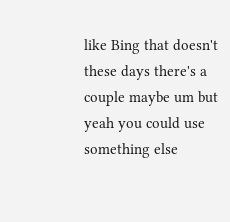like Bing that doesn't these days there's a couple maybe um but yeah you could use something else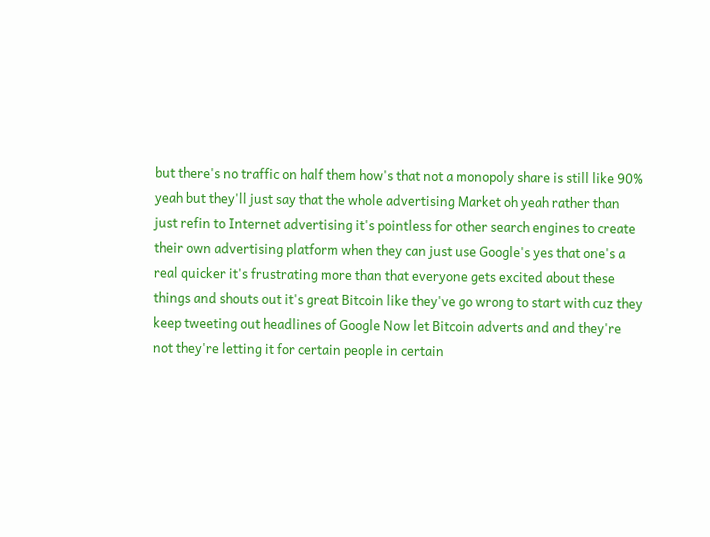but there's no traffic on half them how's that not a monopoly share is still like 90% yeah but they'll just say that the whole advertising Market oh yeah rather than just refin to Internet advertising it's pointless for other search engines to create their own advertising platform when they can just use Google's yes that one's a real quicker it's frustrating more than that everyone gets excited about these things and shouts out it's great Bitcoin like they've go wrong to start with cuz they keep tweeting out headlines of Google Now let Bitcoin adverts and and they're not they're letting it for certain people in certain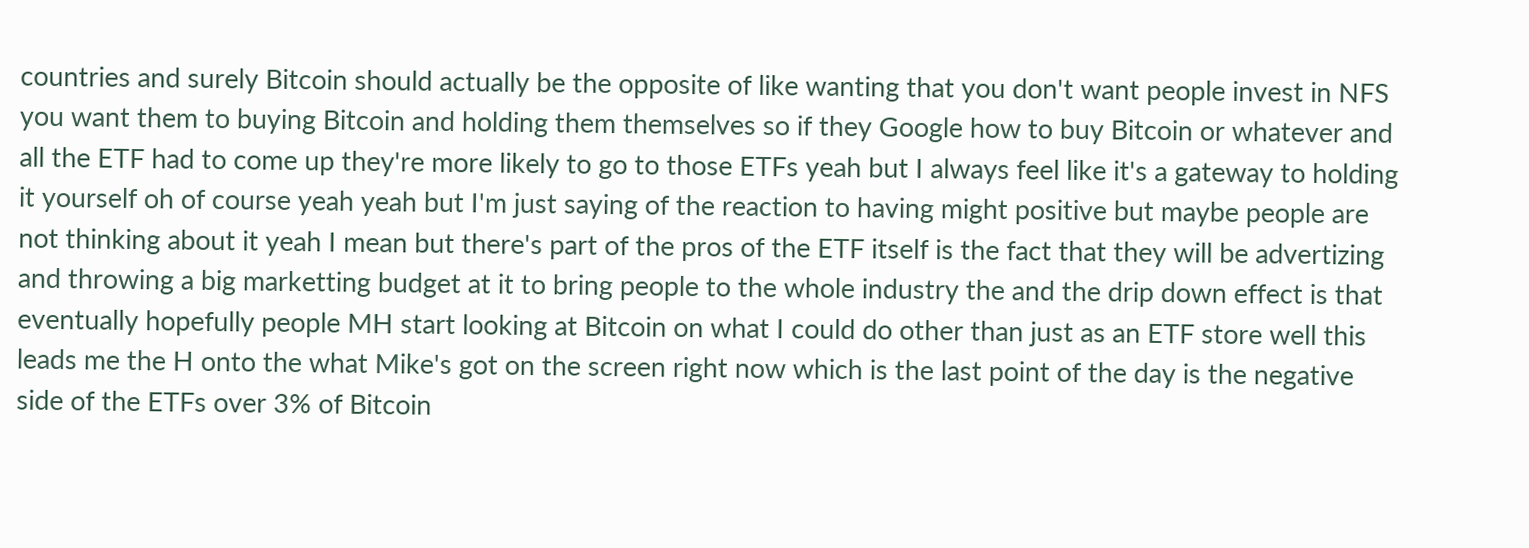countries and surely Bitcoin should actually be the opposite of like wanting that you don't want people invest in NFS you want them to buying Bitcoin and holding them themselves so if they Google how to buy Bitcoin or whatever and all the ETF had to come up they're more likely to go to those ETFs yeah but I always feel like it's a gateway to holding it yourself oh of course yeah yeah but I'm just saying of the reaction to having might positive but maybe people are not thinking about it yeah I mean but there's part of the pros of the ETF itself is the fact that they will be advertizing and throwing a big marketting budget at it to bring people to the whole industry the and the drip down effect is that eventually hopefully people MH start looking at Bitcoin on what I could do other than just as an ETF store well this leads me the H onto the what Mike's got on the screen right now which is the last point of the day is the negative side of the ETFs over 3% of Bitcoin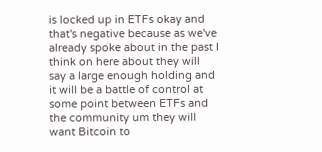is locked up in ETFs okay and that's negative because as we've already spoke about in the past I think on here about they will say a large enough holding and it will be a battle of control at some point between ETFs and the community um they will want Bitcoin to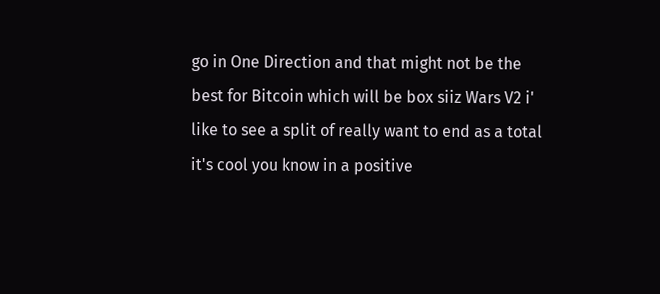go in One Direction and that might not be the best for Bitcoin which will be box siiz Wars V2 i' like to see a split of really want to end as a total it's cool you know in a positive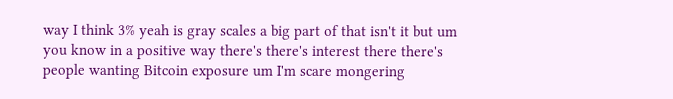way I think 3% yeah is gray scales a big part of that isn't it but um you know in a positive way there's there's interest there there's people wanting Bitcoin exposure um I'm scare mongering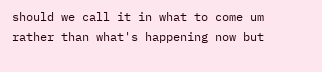should we call it in what to come um rather than what's happening now but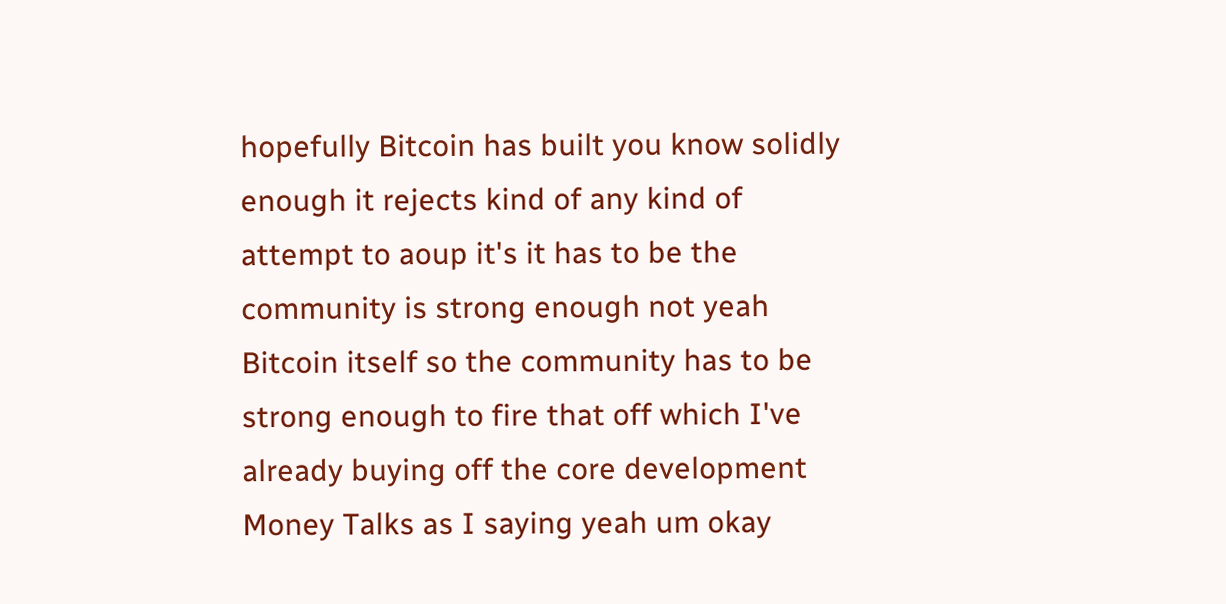hopefully Bitcoin has built you know solidly enough it rejects kind of any kind of attempt to aoup it's it has to be the community is strong enough not yeah Bitcoin itself so the community has to be strong enough to fire that off which I've already buying off the core development Money Talks as I saying yeah um okay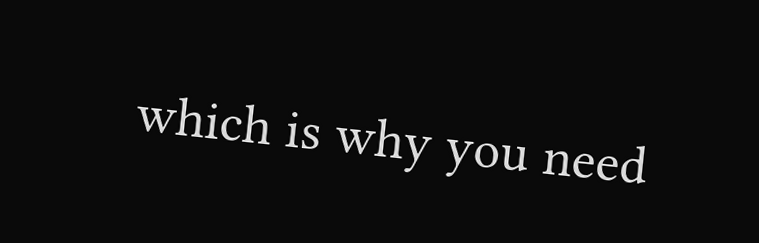which is why you need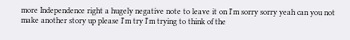more Independence right a hugely negative note to leave it on I'm sorry sorry yeah can you not make another story up please I'm try I'm trying to think of the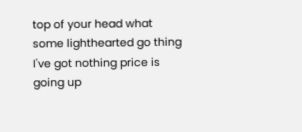top of your head what some lighthearted go thing I've got nothing price is going up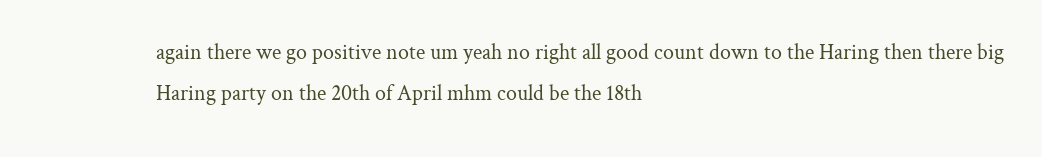again there we go positive note um yeah no right all good count down to the Haring then there big Haring party on the 20th of April mhm could be the 18th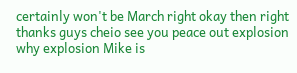certainly won't be March right okay then right thanks guys cheio see you peace out explosion why explosion Mike is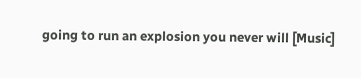going to run an explosion you never will [Music]